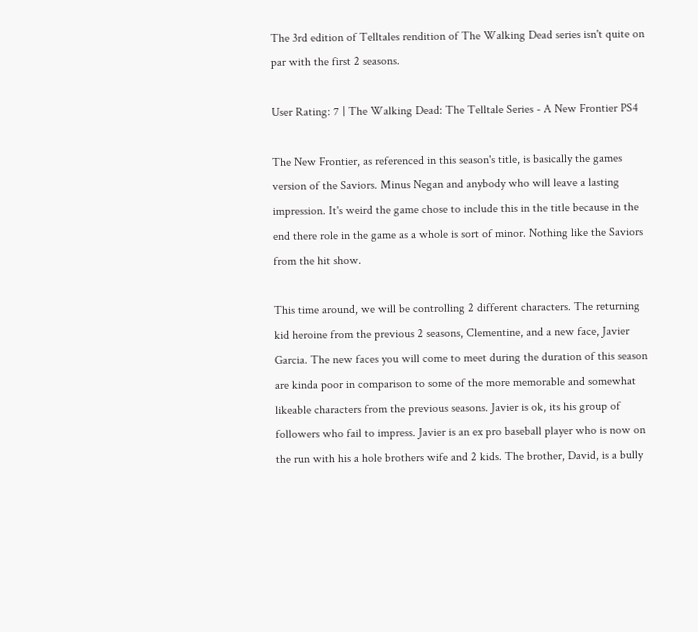The 3rd edition of Telltales rendition of The Walking Dead series isn't quite on par with the first 2 seasons.

User Rating: 7 | The Walking Dead: The Telltale Series - A New Frontier PS4

The New Frontier, as referenced in this season's title, is basically the games version of the Saviors. Minus Negan and anybody who will leave a lasting impression. It's weird the game chose to include this in the title because in the end there role in the game as a whole is sort of minor. Nothing like the Saviors from the hit show.

This time around, we will be controlling 2 different characters. The returning kid heroine from the previous 2 seasons, Clementine, and a new face, Javier Garcia. The new faces you will come to meet during the duration of this season are kinda poor in comparison to some of the more memorable and somewhat likeable characters from the previous seasons. Javier is ok, its his group of followers who fail to impress. Javier is an ex pro baseball player who is now on the run with his a hole brothers wife and 2 kids. The brother, David, is a bully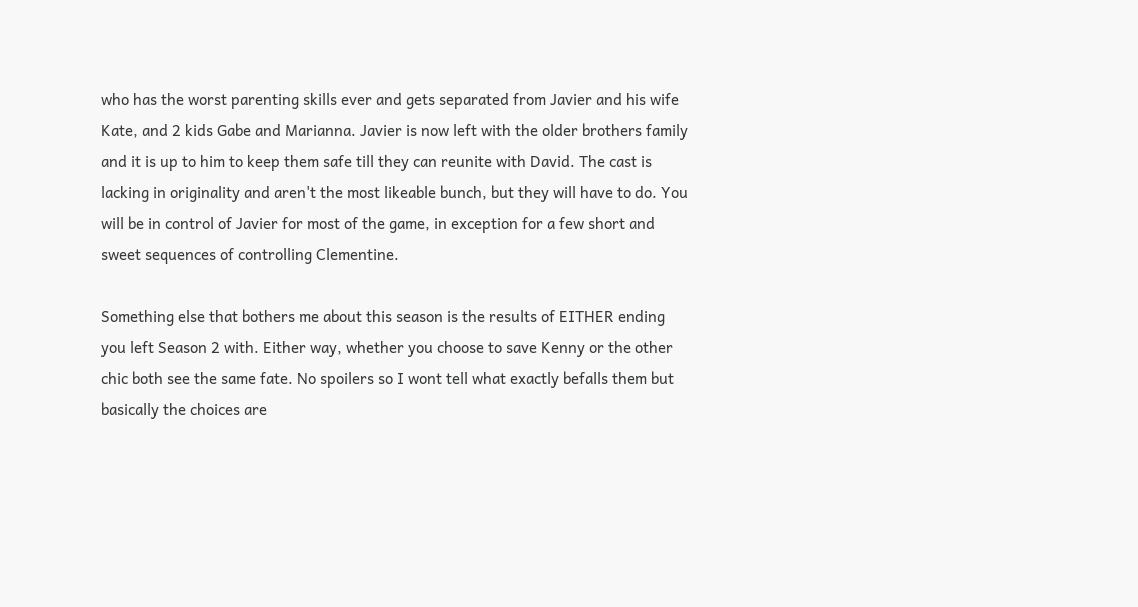who has the worst parenting skills ever and gets separated from Javier and his wife Kate, and 2 kids Gabe and Marianna. Javier is now left with the older brothers family and it is up to him to keep them safe till they can reunite with David. The cast is lacking in originality and aren't the most likeable bunch, but they will have to do. You will be in control of Javier for most of the game, in exception for a few short and sweet sequences of controlling Clementine.

Something else that bothers me about this season is the results of EITHER ending you left Season 2 with. Either way, whether you choose to save Kenny or the other chic both see the same fate. No spoilers so I wont tell what exactly befalls them but basically the choices are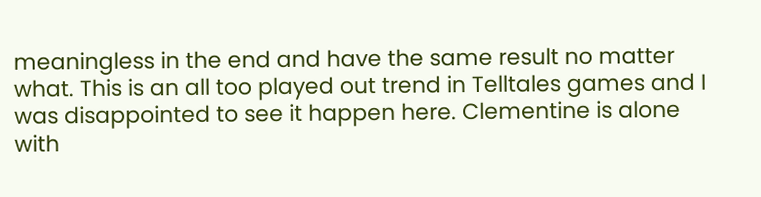meaningless in the end and have the same result no matter what. This is an all too played out trend in Telltales games and I was disappointed to see it happen here. Clementine is alone with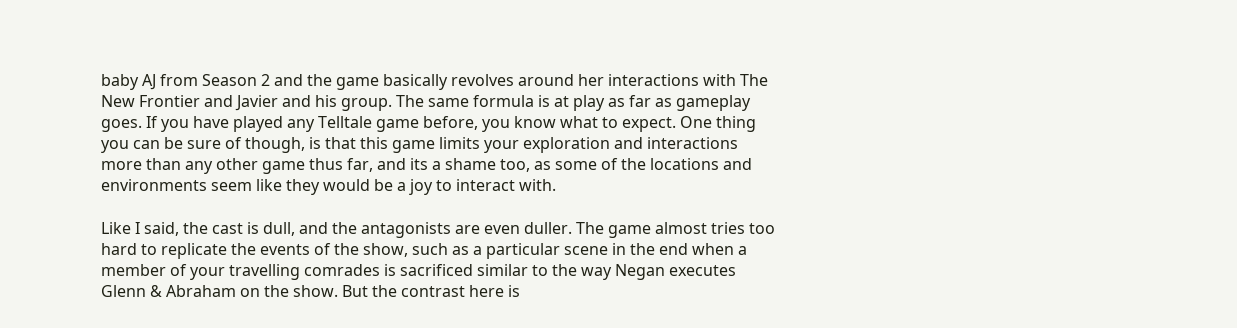baby AJ from Season 2 and the game basically revolves around her interactions with The New Frontier and Javier and his group. The same formula is at play as far as gameplay goes. If you have played any Telltale game before, you know what to expect. One thing you can be sure of though, is that this game limits your exploration and interactions more than any other game thus far, and its a shame too, as some of the locations and environments seem like they would be a joy to interact with.

Like I said, the cast is dull, and the antagonists are even duller. The game almost tries too hard to replicate the events of the show, such as a particular scene in the end when a member of your travelling comrades is sacrificed similar to the way Negan executes Glenn & Abraham on the show. But the contrast here is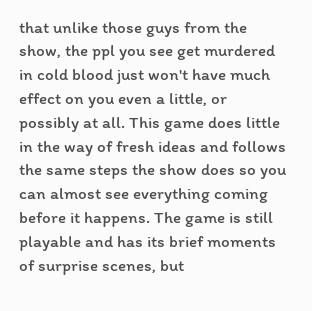that unlike those guys from the show, the ppl you see get murdered in cold blood just won't have much effect on you even a little, or possibly at all. This game does little in the way of fresh ideas and follows the same steps the show does so you can almost see everything coming before it happens. The game is still playable and has its brief moments of surprise scenes, but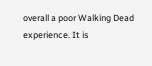overall a poor Walking Dead experience. It is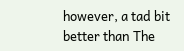however, a tad bit better than The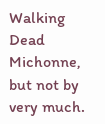Walking Dead Michonne, but not by very much.